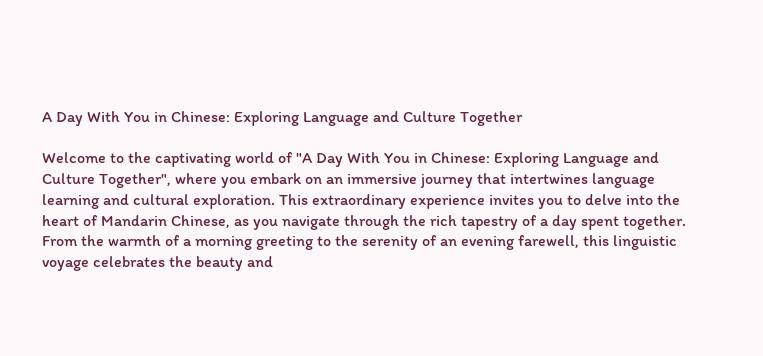A Day With You in Chinese: Exploring Language and Culture Together

Welcome to the captivating world of "A Day With You in Chinese: Exploring Language and Culture Together", where you embark on an immersive journey that intertwines language learning and cultural exploration. This extraordinary experience invites you to delve into the heart of Mandarin Chinese, as you navigate through the rich tapestry of a day spent together. From the warmth of a morning greeting to the serenity of an evening farewell, this linguistic voyage celebrates the beauty and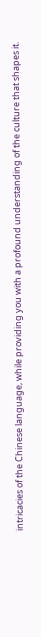intricacies of the Chinese language, while providing you with a profound understanding of the culture that shapes it.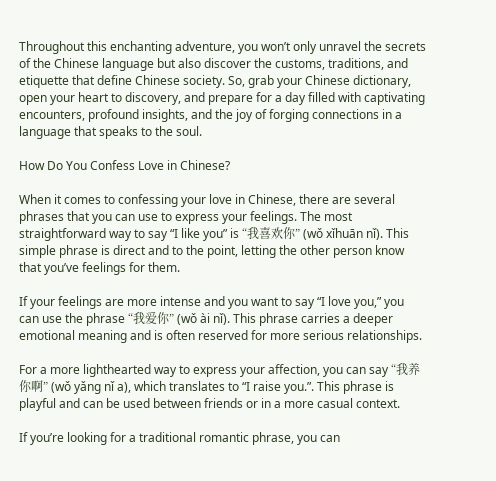Throughout this enchanting adventure, you won’t only unravel the secrets of the Chinese language but also discover the customs, traditions, and etiquette that define Chinese society. So, grab your Chinese dictionary, open your heart to discovery, and prepare for a day filled with captivating encounters, profound insights, and the joy of forging connections in a language that speaks to the soul.

How Do You Confess Love in Chinese?

When it comes to confessing your love in Chinese, there are several phrases that you can use to express your feelings. The most straightforward way to say “I like you” is “我喜欢你” (wǒ xǐhuān nǐ). This simple phrase is direct and to the point, letting the other person know that you’ve feelings for them.

If your feelings are more intense and you want to say “I love you,” you can use the phrase “我爱你” (wǒ ài nǐ). This phrase carries a deeper emotional meaning and is often reserved for more serious relationships.

For a more lighthearted way to express your affection, you can say “我养你啊” (wǒ yǎng nǐ a), which translates to “I raise you.”. This phrase is playful and can be used between friends or in a more casual context.

If you’re looking for a traditional romantic phrase, you can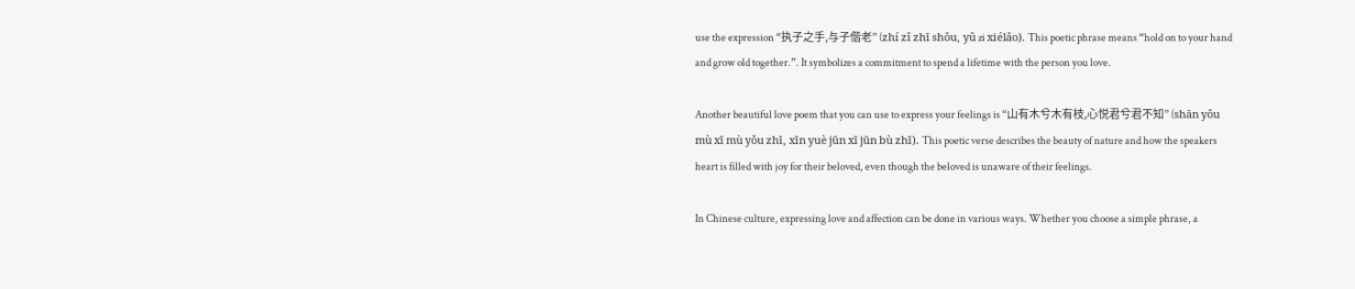use the expression “执子之手,与子偕老” (zhí zǐ zhī shǒu, yǔ zi xiélǎo). This poetic phrase means “hold on to your hand and grow old together.”. It symbolizes a commitment to spend a lifetime with the person you love.

Another beautiful love poem that you can use to express your feelings is “山有木兮木有枝,心悦君兮君不知” (shān yǒu mù xī mù yǒu zhī, xīn yuè jūn xī jūn bù zhī). This poetic verse describes the beauty of nature and how the speakers heart is filled with joy for their beloved, even though the beloved is unaware of their feelings.

In Chinese culture, expressing love and affection can be done in various ways. Whether you choose a simple phrase, a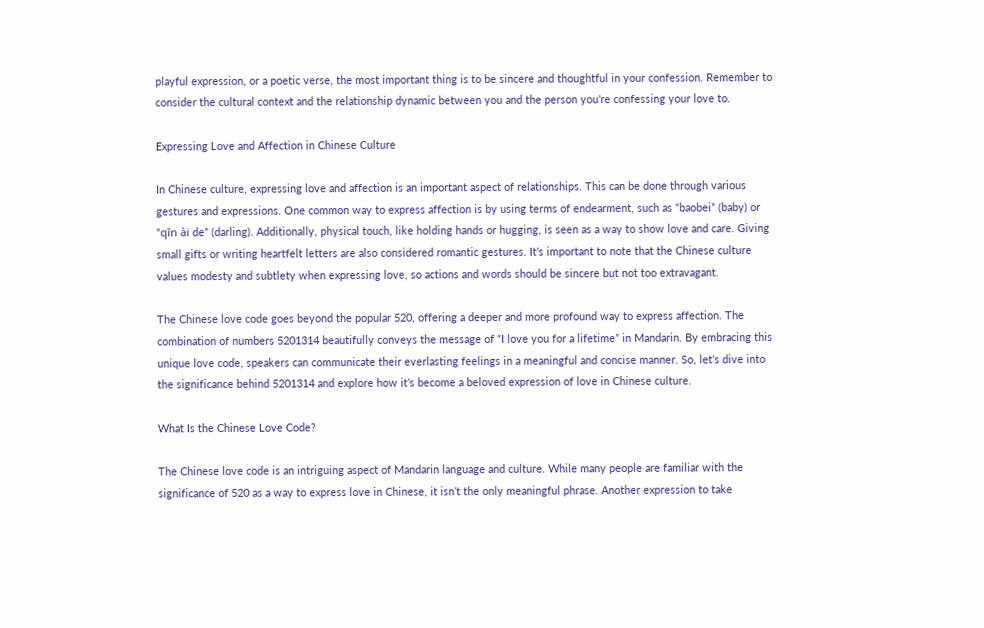playful expression, or a poetic verse, the most important thing is to be sincere and thoughtful in your confession. Remember to consider the cultural context and the relationship dynamic between you and the person you’re confessing your love to.

Expressing Love and Affection in Chinese Culture

In Chinese culture, expressing love and affection is an important aspect of relationships. This can be done through various gestures and expressions. One common way to express affection is by using terms of endearment, such as “baobei” (baby) or “qīn ài de” (darling). Additionally, physical touch, like holding hands or hugging, is seen as a way to show love and care. Giving small gifts or writing heartfelt letters are also considered romantic gestures. It’s important to note that the Chinese culture values modesty and subtlety when expressing love, so actions and words should be sincere but not too extravagant.

The Chinese love code goes beyond the popular 520, offering a deeper and more profound way to express affection. The combination of numbers 5201314 beautifully conveys the message of “I love you for a lifetime” in Mandarin. By embracing this unique love code, speakers can communicate their everlasting feelings in a meaningful and concise manner. So, let’s dive into the significance behind 5201314 and explore how it’s become a beloved expression of love in Chinese culture.

What Is the Chinese Love Code?

The Chinese love code is an intriguing aspect of Mandarin language and culture. While many people are familiar with the significance of 520 as a way to express love in Chinese, it isn’t the only meaningful phrase. Another expression to take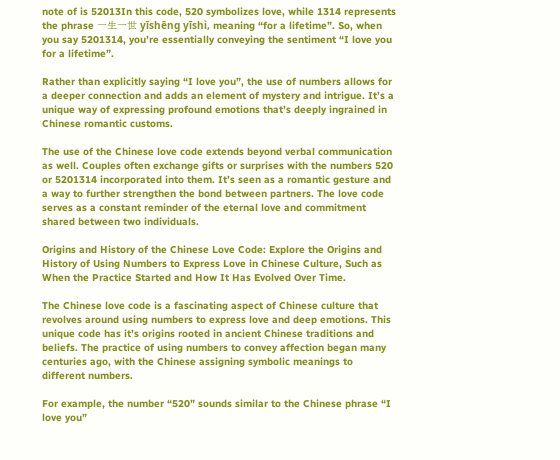note of is 52013In this code, 520 symbolizes love, while 1314 represents the phrase 一生一世 yīshēng yīshì, meaning “for a lifetime”. So, when you say 5201314, you’re essentially conveying the sentiment “I love you for a lifetime”.

Rather than explicitly saying “I love you”, the use of numbers allows for a deeper connection and adds an element of mystery and intrigue. It’s a unique way of expressing profound emotions that’s deeply ingrained in Chinese romantic customs.

The use of the Chinese love code extends beyond verbal communication as well. Couples often exchange gifts or surprises with the numbers 520 or 5201314 incorporated into them. It’s seen as a romantic gesture and a way to further strengthen the bond between partners. The love code serves as a constant reminder of the eternal love and commitment shared between two individuals.

Origins and History of the Chinese Love Code: Explore the Origins and History of Using Numbers to Express Love in Chinese Culture, Such as When the Practice Started and How It Has Evolved Over Time.

The Chinese love code is a fascinating aspect of Chinese culture that revolves around using numbers to express love and deep emotions. This unique code has it’s origins rooted in ancient Chinese traditions and beliefs. The practice of using numbers to convey affection began many centuries ago, with the Chinese assigning symbolic meanings to different numbers.

For example, the number “520” sounds similar to the Chinese phrase “I love you”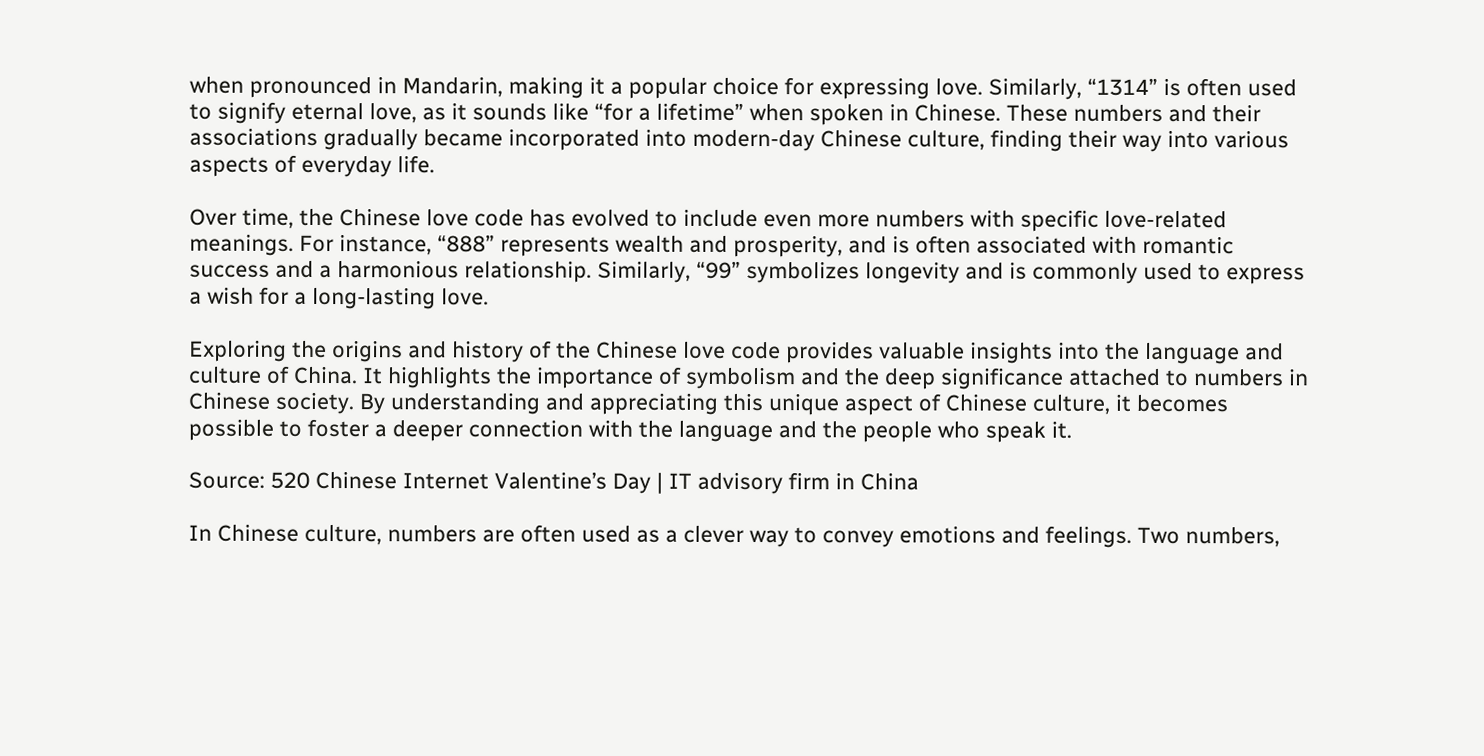when pronounced in Mandarin, making it a popular choice for expressing love. Similarly, “1314” is often used to signify eternal love, as it sounds like “for a lifetime” when spoken in Chinese. These numbers and their associations gradually became incorporated into modern-day Chinese culture, finding their way into various aspects of everyday life.

Over time, the Chinese love code has evolved to include even more numbers with specific love-related meanings. For instance, “888” represents wealth and prosperity, and is often associated with romantic success and a harmonious relationship. Similarly, “99” symbolizes longevity and is commonly used to express a wish for a long-lasting love.

Exploring the origins and history of the Chinese love code provides valuable insights into the language and culture of China. It highlights the importance of symbolism and the deep significance attached to numbers in Chinese society. By understanding and appreciating this unique aspect of Chinese culture, it becomes possible to foster a deeper connection with the language and the people who speak it.

Source: 520 Chinese Internet Valentine’s Day | IT advisory firm in China

In Chinese culture, numbers are often used as a clever way to convey emotions and feelings. Two numbers,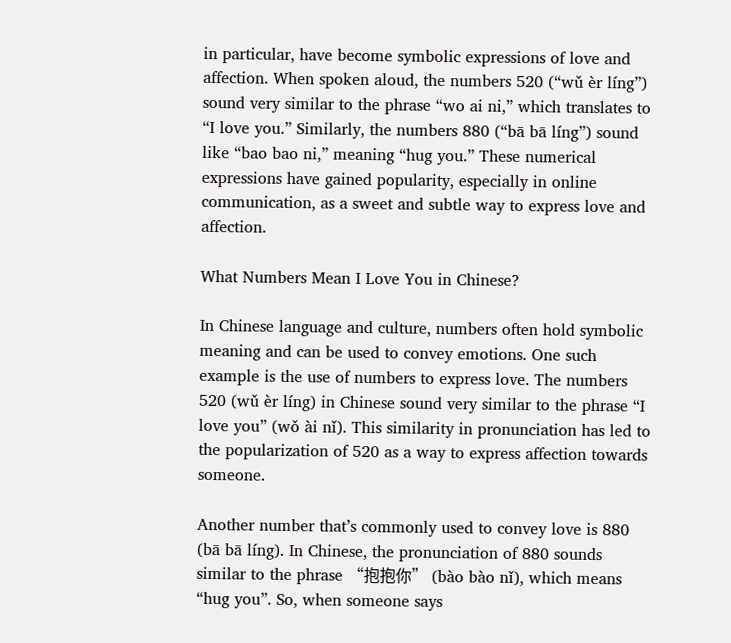in particular, have become symbolic expressions of love and affection. When spoken aloud, the numbers 520 (“wǔ èr líng”) sound very similar to the phrase “wo ai ni,” which translates to “I love you.” Similarly, the numbers 880 (“bā bā líng”) sound like “bao bao ni,” meaning “hug you.” These numerical expressions have gained popularity, especially in online communication, as a sweet and subtle way to express love and affection.

What Numbers Mean I Love You in Chinese?

In Chinese language and culture, numbers often hold symbolic meaning and can be used to convey emotions. One such example is the use of numbers to express love. The numbers 520 (wǔ èr líng) in Chinese sound very similar to the phrase “I love you” (wǒ ài nǐ). This similarity in pronunciation has led to the popularization of 520 as a way to express affection towards someone.

Another number that’s commonly used to convey love is 880 (bā bā líng). In Chinese, the pronunciation of 880 sounds similar to the phrase “抱抱你” (bào bào nǐ), which means “hug you”. So, when someone says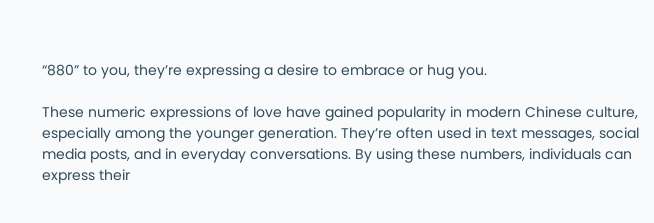“880” to you, they’re expressing a desire to embrace or hug you.

These numeric expressions of love have gained popularity in modern Chinese culture, especially among the younger generation. They’re often used in text messages, social media posts, and in everyday conversations. By using these numbers, individuals can express their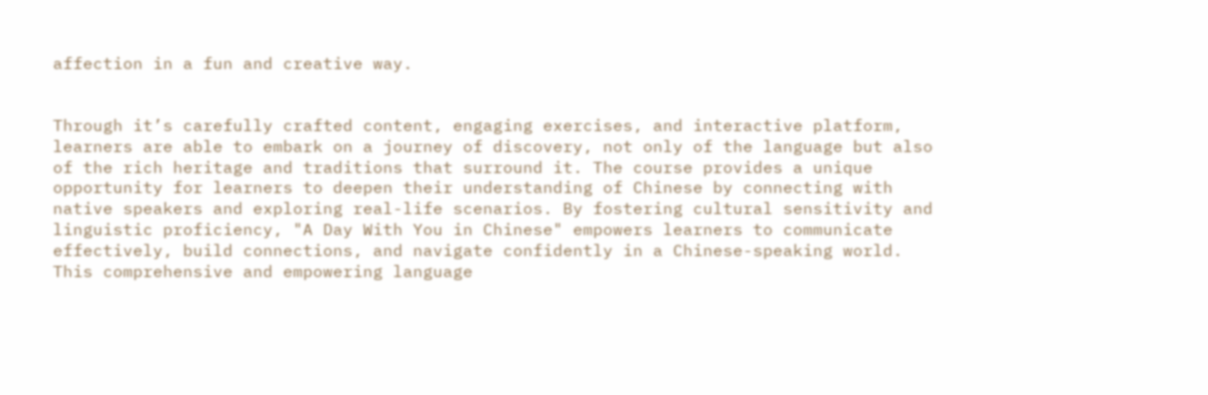affection in a fun and creative way.


Through it’s carefully crafted content, engaging exercises, and interactive platform, learners are able to embark on a journey of discovery, not only of the language but also of the rich heritage and traditions that surround it. The course provides a unique opportunity for learners to deepen their understanding of Chinese by connecting with native speakers and exploring real-life scenarios. By fostering cultural sensitivity and linguistic proficiency, "A Day With You in Chinese" empowers learners to communicate effectively, build connections, and navigate confidently in a Chinese-speaking world. This comprehensive and empowering language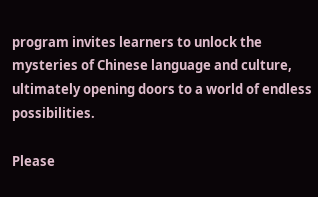program invites learners to unlock the mysteries of Chinese language and culture, ultimately opening doors to a world of endless possibilities.

Please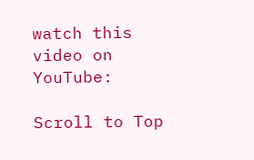watch this video on YouTube:

Scroll to Top